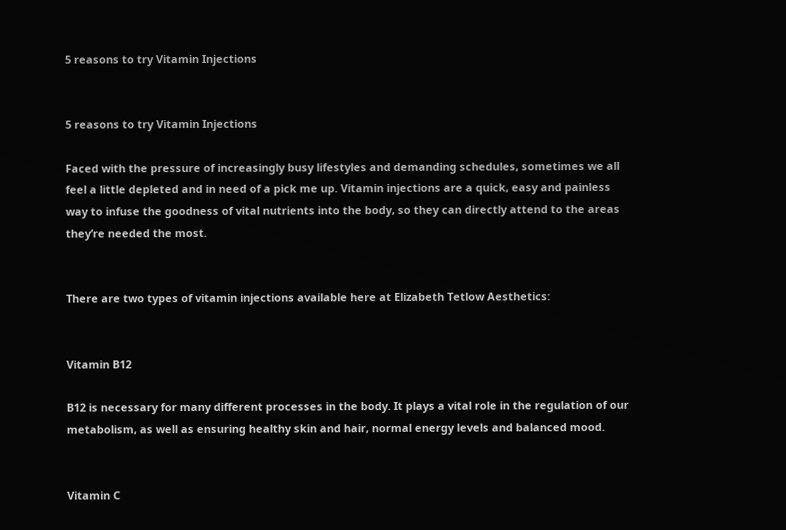5 reasons to try Vitamin Injections


5 reasons to try Vitamin Injections

Faced with the pressure of increasingly busy lifestyles and demanding schedules, sometimes we all feel a little depleted and in need of a pick me up. Vitamin injections are a quick, easy and painless way to infuse the goodness of vital nutrients into the body, so they can directly attend to the areas they’re needed the most.


There are two types of vitamin injections available here at Elizabeth Tetlow Aesthetics:


Vitamin B12

B12 is necessary for many different processes in the body. It plays a vital role in the regulation of our metabolism, as well as ensuring healthy skin and hair, normal energy levels and balanced mood.


Vitamin C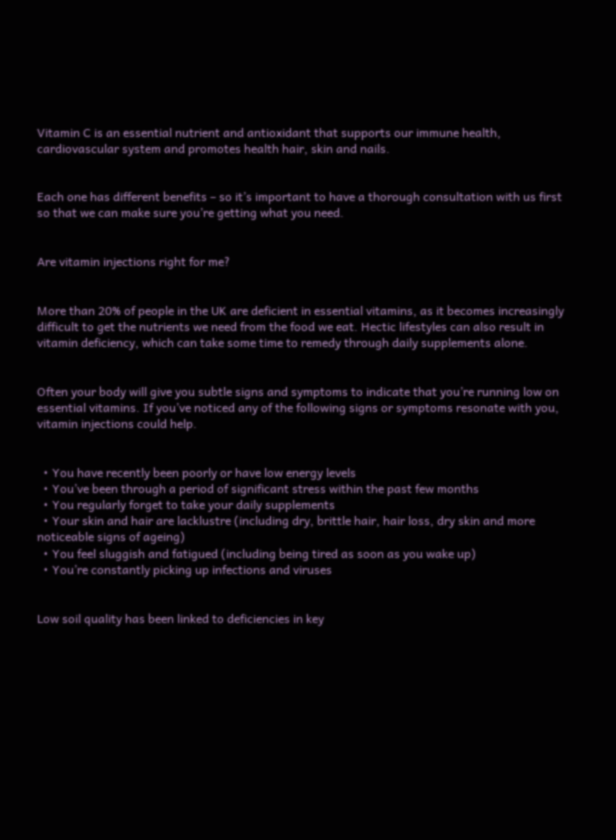Vitamin C is an essential nutrient and antioxidant that supports our immune health, cardiovascular system and promotes health hair, skin and nails.


Each one has different benefits – so it’s important to have a thorough consultation with us first so that we can make sure you’re getting what you need.


Are vitamin injections right for me?


More than 20% of people in the UK are deficient in essential vitamins, as it becomes increasingly difficult to get the nutrients we need from the food we eat. Hectic lifestyles can also result in vitamin deficiency, which can take some time to remedy through daily supplements alone.


Often your body will give you subtle signs and symptoms to indicate that you’re running low on essential vitamins. If you’ve noticed any of the following signs or symptoms resonate with you, vitamin injections could help.


  • You have recently been poorly or have low energy levels
  • You’ve been through a period of significant stress within the past few months
  • You regularly forget to take your daily supplements
  • Your skin and hair are lacklustre (including dry, brittle hair, hair loss, dry skin and more noticeable signs of ageing)
  • You feel sluggish and fatigued (including being tired as soon as you wake up)
  • You’re constantly picking up infections and viruses


Low soil quality has been linked to deficiencies in key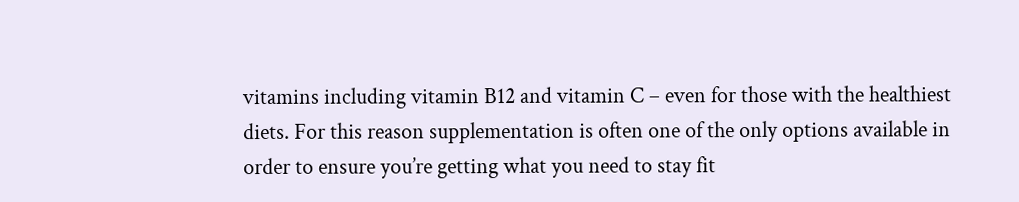vitamins including vitamin B12 and vitamin C – even for those with the healthiest diets. For this reason supplementation is often one of the only options available in order to ensure you’re getting what you need to stay fit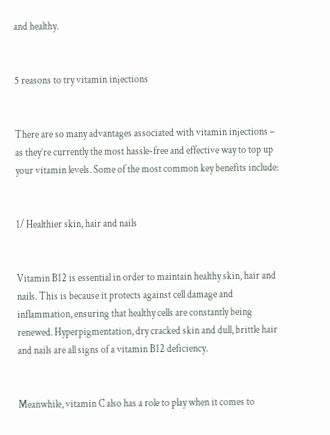and healthy.


5 reasons to try vitamin injections


There are so many advantages associated with vitamin injections – as they’re currently the most hassle-free and effective way to top up your vitamin levels. Some of the most common key benefits include:


1/ Healthier skin, hair and nails


Vitamin B12 is essential in order to maintain healthy skin, hair and nails. This is because it protects against cell damage and inflammation, ensuring that healthy cells are constantly being renewed. Hyperpigmentation, dry cracked skin and dull, brittle hair and nails are all signs of a vitamin B12 deficiency.


Meanwhile, vitamin C also has a role to play when it comes to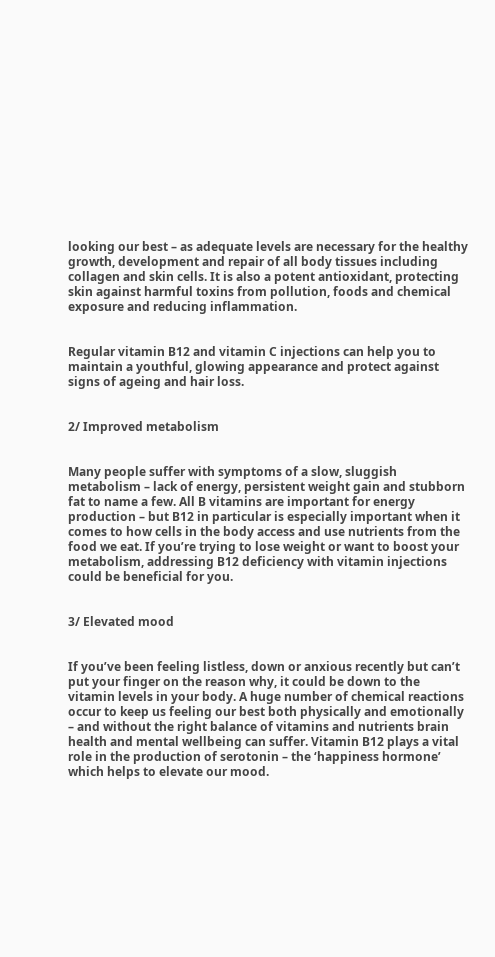looking our best – as adequate levels are necessary for the healthy growth, development and repair of all body tissues including collagen and skin cells. It is also a potent antioxidant, protecting skin against harmful toxins from pollution, foods and chemical exposure and reducing inflammation.


Regular vitamin B12 and vitamin C injections can help you to maintain a youthful, glowing appearance and protect against signs of ageing and hair loss.


2/ Improved metabolism


Many people suffer with symptoms of a slow, sluggish metabolism – lack of energy, persistent weight gain and stubborn fat to name a few. All B vitamins are important for energy production – but B12 in particular is especially important when it comes to how cells in the body access and use nutrients from the food we eat. If you’re trying to lose weight or want to boost your metabolism, addressing B12 deficiency with vitamin injections could be beneficial for you.


3/ Elevated mood


If you’ve been feeling listless, down or anxious recently but can’t put your finger on the reason why, it could be down to the vitamin levels in your body. A huge number of chemical reactions occur to keep us feeling our best both physically and emotionally – and without the right balance of vitamins and nutrients brain health and mental wellbeing can suffer. Vitamin B12 plays a vital role in the production of serotonin – the ‘happiness hormone’ which helps to elevate our mood.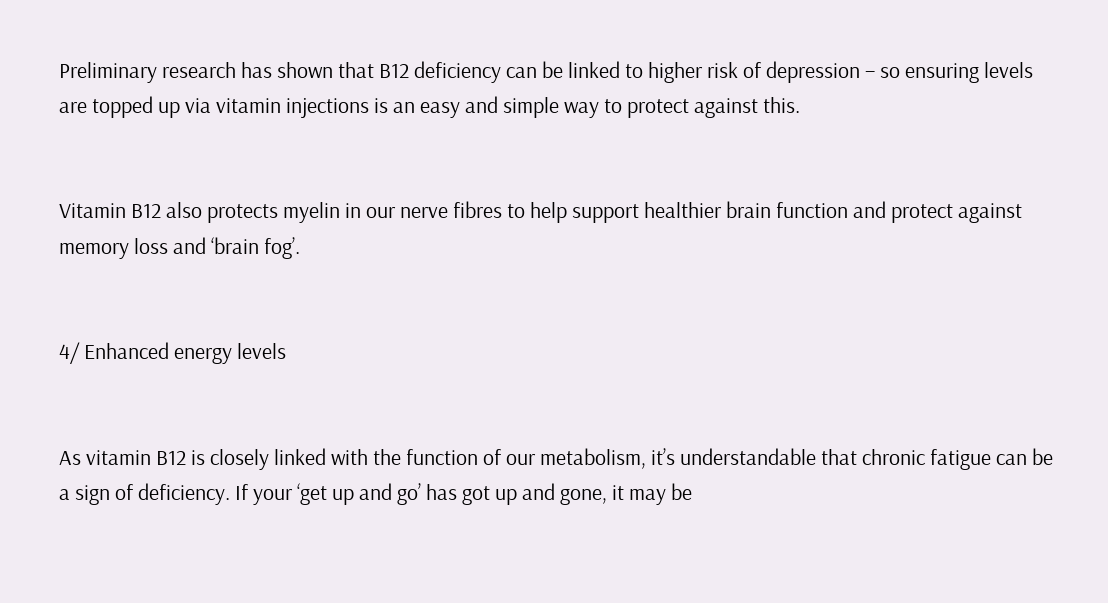Preliminary research has shown that B12 deficiency can be linked to higher risk of depression – so ensuring levels are topped up via vitamin injections is an easy and simple way to protect against this.


Vitamin B12 also protects myelin in our nerve fibres to help support healthier brain function and protect against memory loss and ‘brain fog’.


4/ Enhanced energy levels


As vitamin B12 is closely linked with the function of our metabolism, it’s understandable that chronic fatigue can be a sign of deficiency. If your ‘get up and go’ has got up and gone, it may be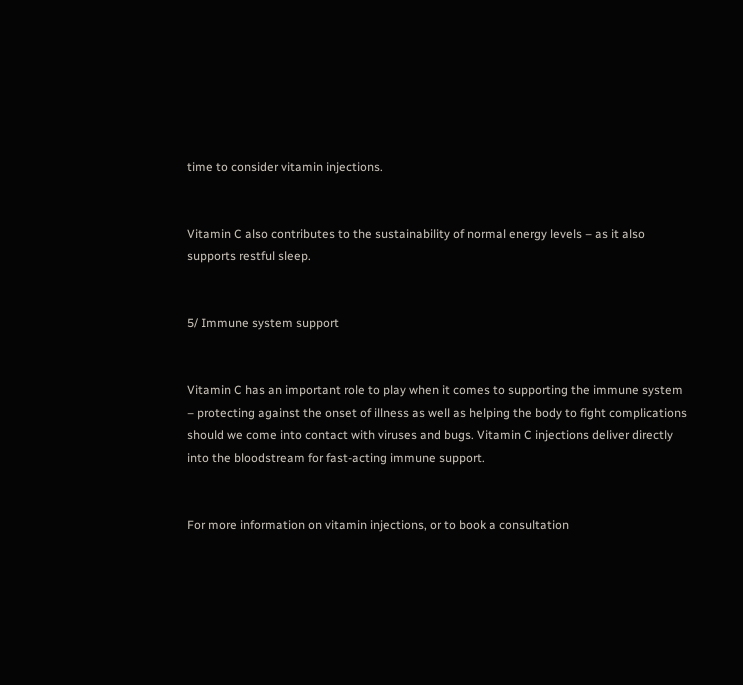time to consider vitamin injections.


Vitamin C also contributes to the sustainability of normal energy levels – as it also supports restful sleep.


5/ Immune system support


Vitamin C has an important role to play when it comes to supporting the immune system – protecting against the onset of illness as well as helping the body to fight complications should we come into contact with viruses and bugs. Vitamin C injections deliver directly into the bloodstream for fast-acting immune support.


For more information on vitamin injections, or to book a consultation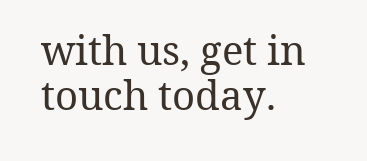with us, get in touch today.